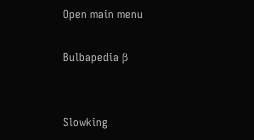Open main menu

Bulbapedia β


Slowking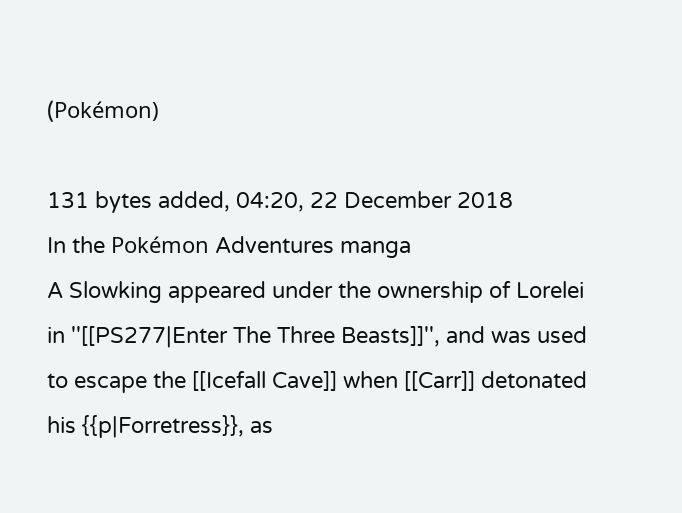(Pokémon)

131 bytes added, 04:20, 22 December 2018
In the Pokémon Adventures manga
A Slowking appeared under the ownership of Lorelei in ''[[PS277|Enter The Three Beasts]]'', and was used to escape the [[Icefall Cave]] when [[Carr]] detonated his {{p|Forretress}}, as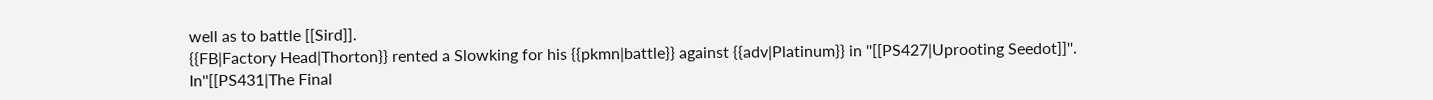well as to battle [[Sird]].
{{FB|Factory Head|Thorton}} rented a Slowking for his {{pkmn|battle}} against {{adv|Platinum}} in ''[[PS427|Uprooting Seedot]]''.
In''[[PS431|The Final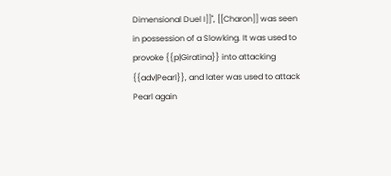Dimensional Duel I]]'', [[Charon]] was seen in possession of a Slowking. It was used to provoke {{p|Giratina}} into attacking {{adv|Pearl}}, and later was used to attack Pearl again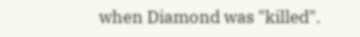when Diamond was "killed".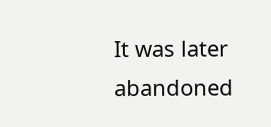It was later abandoned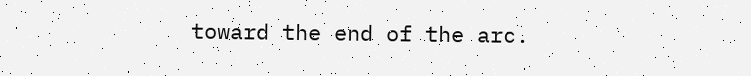toward the end of the arc.